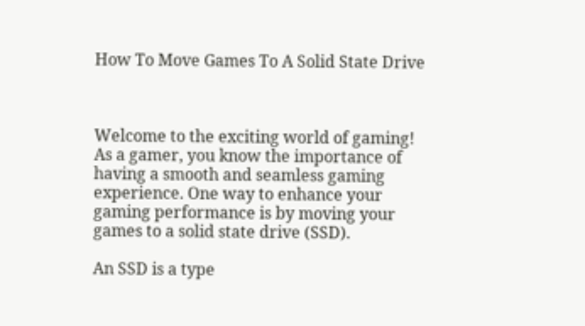How To Move Games To A Solid State Drive



Welcome to the exciting world of gaming! As a gamer, you know the importance of having a smooth and seamless gaming experience. One way to enhance your gaming performance is by moving your games to a solid state drive (SSD).

An SSD is a type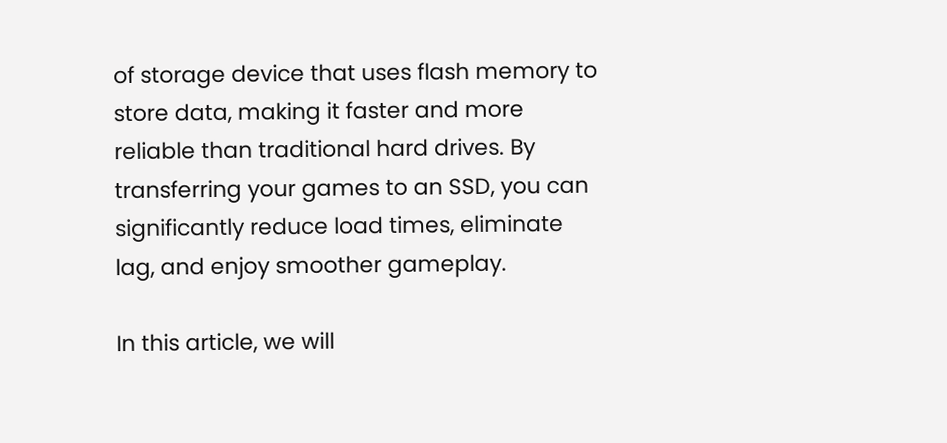of storage device that uses flash memory to store data, making it faster and more reliable than traditional hard drives. By transferring your games to an SSD, you can significantly reduce load times, eliminate lag, and enjoy smoother gameplay.

In this article, we will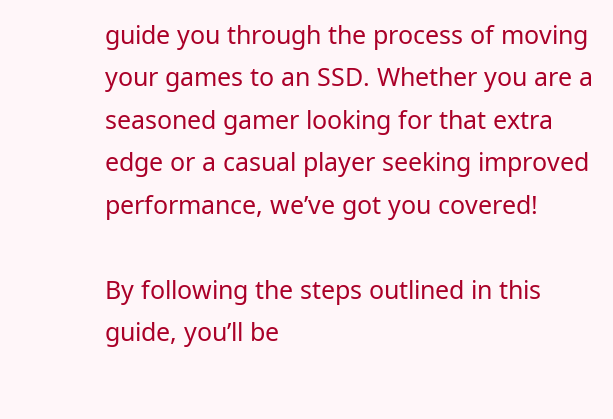guide you through the process of moving your games to an SSD. Whether you are a seasoned gamer looking for that extra edge or a casual player seeking improved performance, we’ve got you covered!

By following the steps outlined in this guide, you’ll be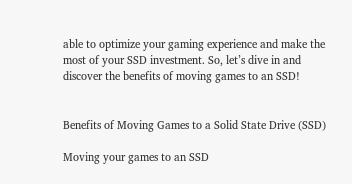able to optimize your gaming experience and make the most of your SSD investment. So, let’s dive in and discover the benefits of moving games to an SSD!


Benefits of Moving Games to a Solid State Drive (SSD)

Moving your games to an SSD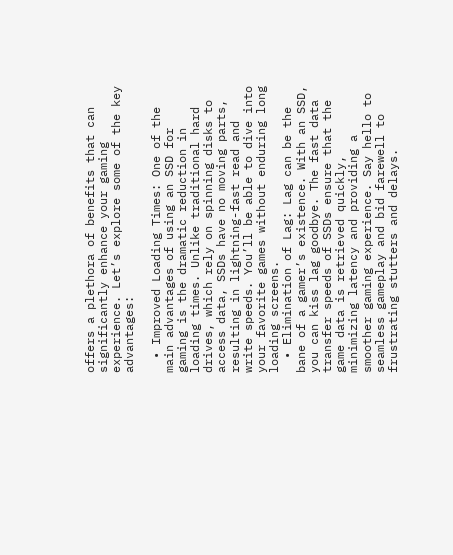offers a plethora of benefits that can significantly enhance your gaming experience. Let’s explore some of the key advantages:

  • Improved Loading Times: One of the main advantages of using an SSD for gaming is the dramatic reduction in loading times. Unlike traditional hard drives, which rely on spinning disks to access data, SSDs have no moving parts, resulting in lightning-fast read and write speeds. You’ll be able to dive into your favorite games without enduring long loading screens.
  • Elimination of Lag: Lag can be the bane of a gamer’s existence. With an SSD, you can kiss lag goodbye. The fast data transfer speeds of SSDs ensure that the game data is retrieved quickly, minimizing latency and providing a smoother gaming experience. Say hello to seamless gameplay and bid farewell to frustrating stutters and delays.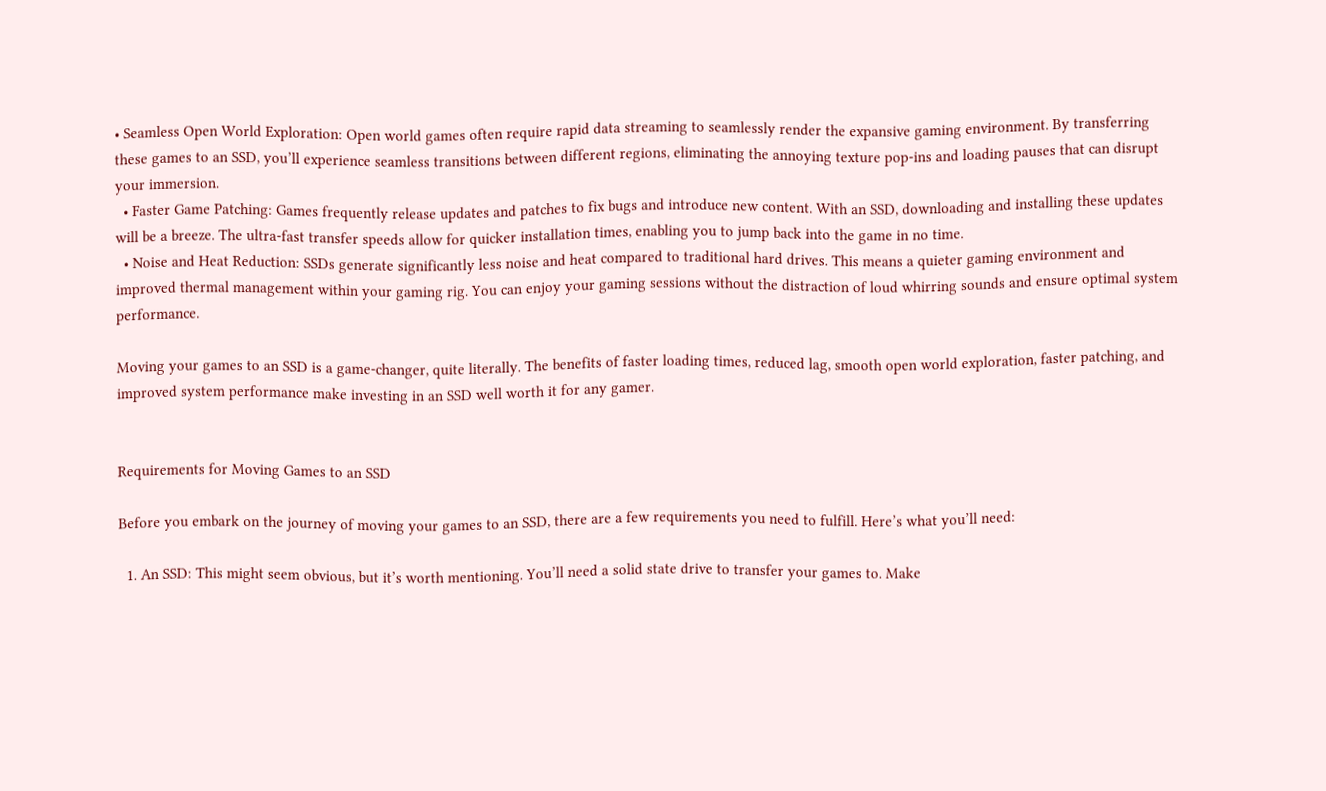• Seamless Open World Exploration: Open world games often require rapid data streaming to seamlessly render the expansive gaming environment. By transferring these games to an SSD, you’ll experience seamless transitions between different regions, eliminating the annoying texture pop-ins and loading pauses that can disrupt your immersion.
  • Faster Game Patching: Games frequently release updates and patches to fix bugs and introduce new content. With an SSD, downloading and installing these updates will be a breeze. The ultra-fast transfer speeds allow for quicker installation times, enabling you to jump back into the game in no time.
  • Noise and Heat Reduction: SSDs generate significantly less noise and heat compared to traditional hard drives. This means a quieter gaming environment and improved thermal management within your gaming rig. You can enjoy your gaming sessions without the distraction of loud whirring sounds and ensure optimal system performance.

Moving your games to an SSD is a game-changer, quite literally. The benefits of faster loading times, reduced lag, smooth open world exploration, faster patching, and improved system performance make investing in an SSD well worth it for any gamer.


Requirements for Moving Games to an SSD

Before you embark on the journey of moving your games to an SSD, there are a few requirements you need to fulfill. Here’s what you’ll need:

  1. An SSD: This might seem obvious, but it’s worth mentioning. You’ll need a solid state drive to transfer your games to. Make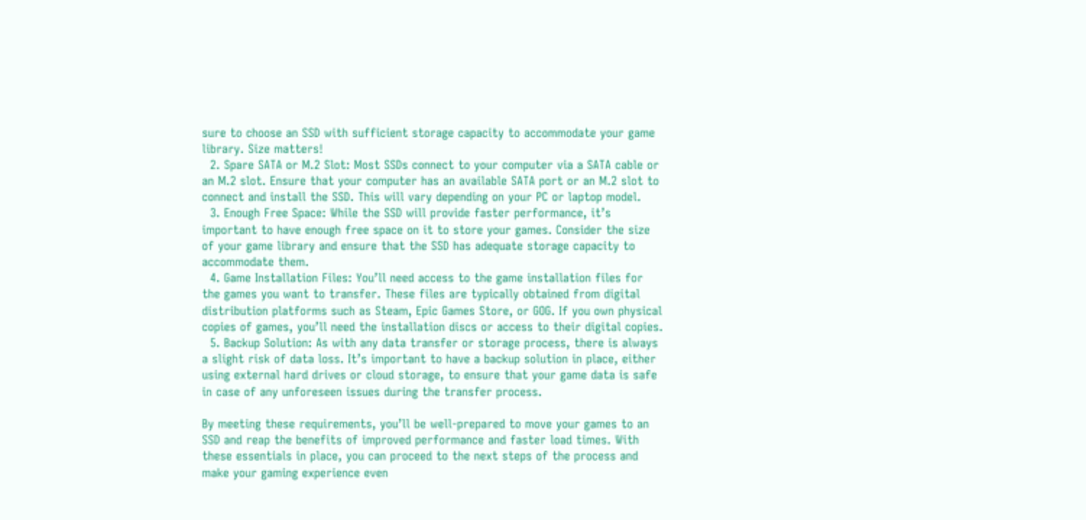sure to choose an SSD with sufficient storage capacity to accommodate your game library. Size matters!
  2. Spare SATA or M.2 Slot: Most SSDs connect to your computer via a SATA cable or an M.2 slot. Ensure that your computer has an available SATA port or an M.2 slot to connect and install the SSD. This will vary depending on your PC or laptop model.
  3. Enough Free Space: While the SSD will provide faster performance, it’s important to have enough free space on it to store your games. Consider the size of your game library and ensure that the SSD has adequate storage capacity to accommodate them.
  4. Game Installation Files: You’ll need access to the game installation files for the games you want to transfer. These files are typically obtained from digital distribution platforms such as Steam, Epic Games Store, or GOG. If you own physical copies of games, you’ll need the installation discs or access to their digital copies.
  5. Backup Solution: As with any data transfer or storage process, there is always a slight risk of data loss. It’s important to have a backup solution in place, either using external hard drives or cloud storage, to ensure that your game data is safe in case of any unforeseen issues during the transfer process.

By meeting these requirements, you’ll be well-prepared to move your games to an SSD and reap the benefits of improved performance and faster load times. With these essentials in place, you can proceed to the next steps of the process and make your gaming experience even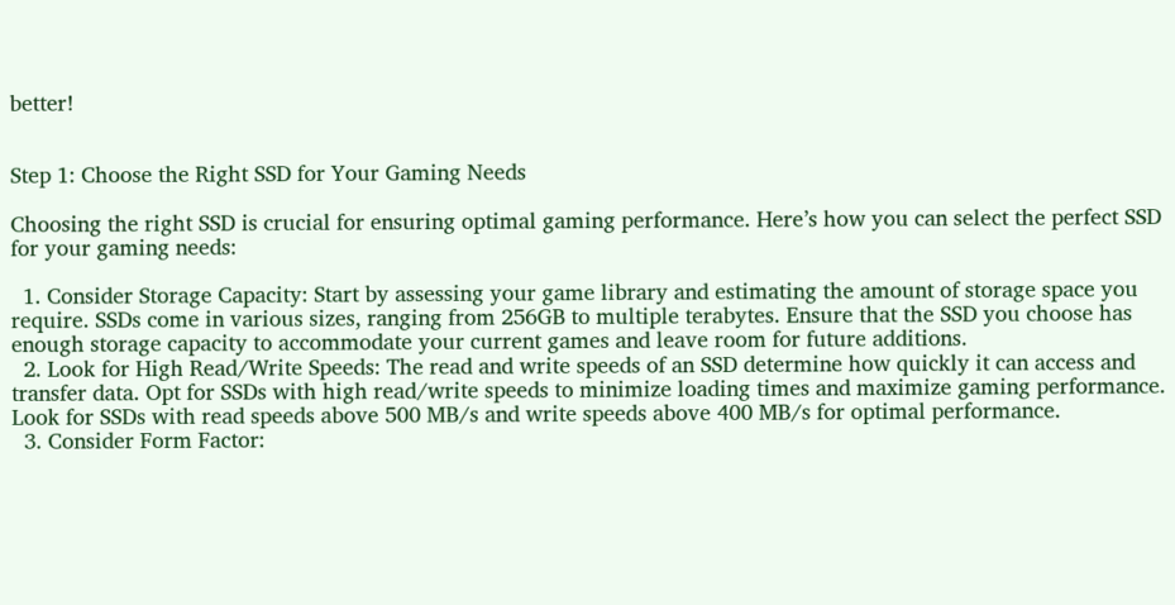better!


Step 1: Choose the Right SSD for Your Gaming Needs

Choosing the right SSD is crucial for ensuring optimal gaming performance. Here’s how you can select the perfect SSD for your gaming needs:

  1. Consider Storage Capacity: Start by assessing your game library and estimating the amount of storage space you require. SSDs come in various sizes, ranging from 256GB to multiple terabytes. Ensure that the SSD you choose has enough storage capacity to accommodate your current games and leave room for future additions.
  2. Look for High Read/Write Speeds: The read and write speeds of an SSD determine how quickly it can access and transfer data. Opt for SSDs with high read/write speeds to minimize loading times and maximize gaming performance. Look for SSDs with read speeds above 500 MB/s and write speeds above 400 MB/s for optimal performance.
  3. Consider Form Factor: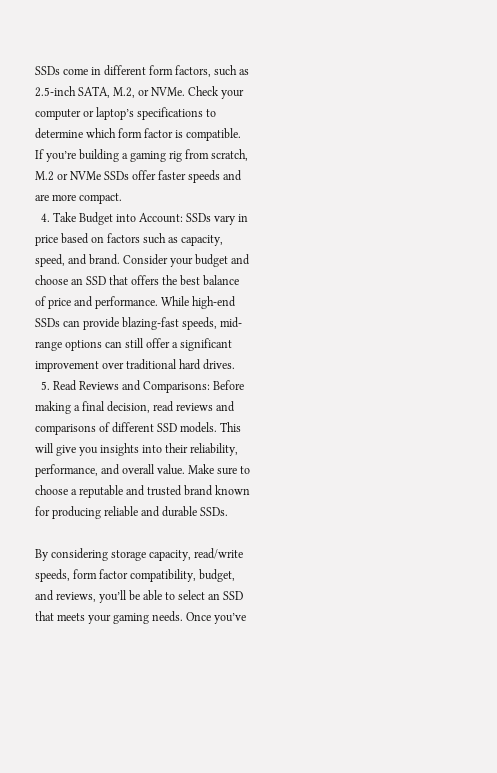SSDs come in different form factors, such as 2.5-inch SATA, M.2, or NVMe. Check your computer or laptop’s specifications to determine which form factor is compatible. If you’re building a gaming rig from scratch, M.2 or NVMe SSDs offer faster speeds and are more compact.
  4. Take Budget into Account: SSDs vary in price based on factors such as capacity, speed, and brand. Consider your budget and choose an SSD that offers the best balance of price and performance. While high-end SSDs can provide blazing-fast speeds, mid-range options can still offer a significant improvement over traditional hard drives.
  5. Read Reviews and Comparisons: Before making a final decision, read reviews and comparisons of different SSD models. This will give you insights into their reliability, performance, and overall value. Make sure to choose a reputable and trusted brand known for producing reliable and durable SSDs.

By considering storage capacity, read/write speeds, form factor compatibility, budget, and reviews, you’ll be able to select an SSD that meets your gaming needs. Once you’ve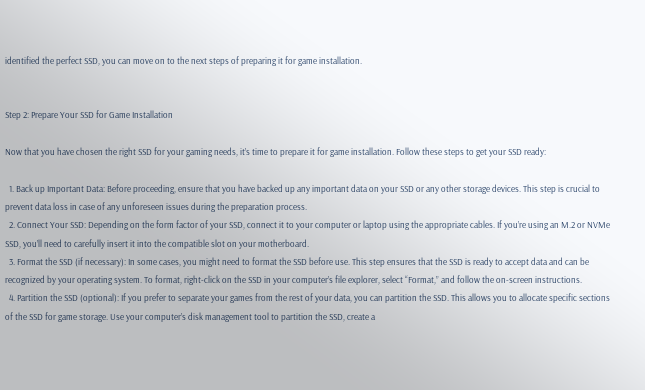identified the perfect SSD, you can move on to the next steps of preparing it for game installation.


Step 2: Prepare Your SSD for Game Installation

Now that you have chosen the right SSD for your gaming needs, it’s time to prepare it for game installation. Follow these steps to get your SSD ready:

  1. Back up Important Data: Before proceeding, ensure that you have backed up any important data on your SSD or any other storage devices. This step is crucial to prevent data loss in case of any unforeseen issues during the preparation process.
  2. Connect Your SSD: Depending on the form factor of your SSD, connect it to your computer or laptop using the appropriate cables. If you’re using an M.2 or NVMe SSD, you’ll need to carefully insert it into the compatible slot on your motherboard.
  3. Format the SSD (if necessary): In some cases, you might need to format the SSD before use. This step ensures that the SSD is ready to accept data and can be recognized by your operating system. To format, right-click on the SSD in your computer’s file explorer, select “Format,” and follow the on-screen instructions.
  4. Partition the SSD (optional): If you prefer to separate your games from the rest of your data, you can partition the SSD. This allows you to allocate specific sections of the SSD for game storage. Use your computer’s disk management tool to partition the SSD, create a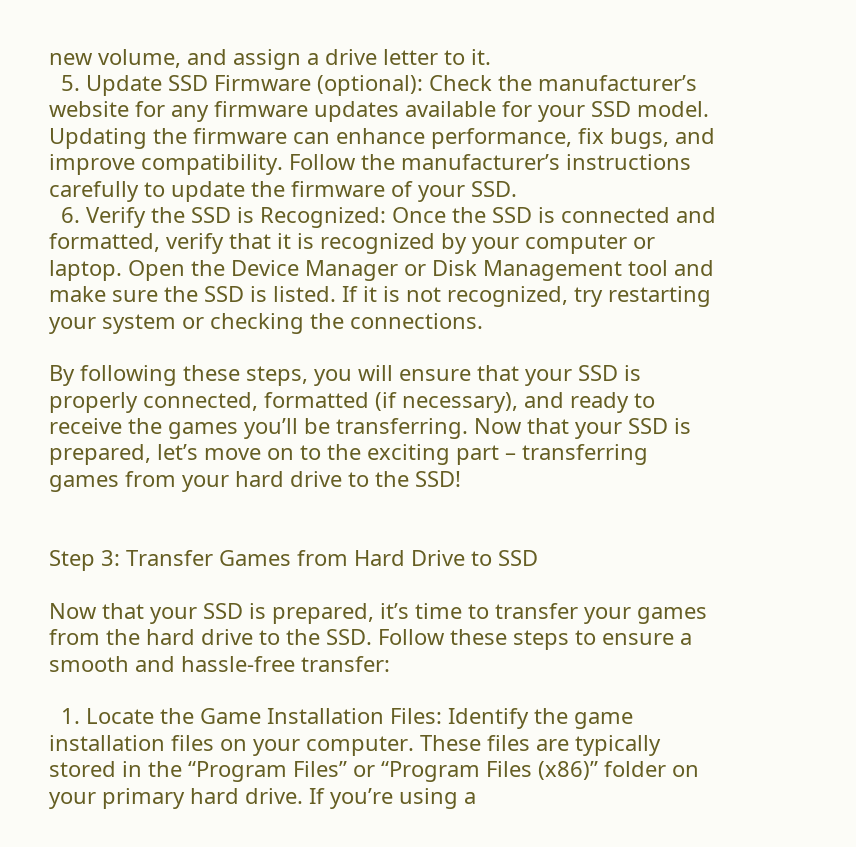new volume, and assign a drive letter to it.
  5. Update SSD Firmware (optional): Check the manufacturer’s website for any firmware updates available for your SSD model. Updating the firmware can enhance performance, fix bugs, and improve compatibility. Follow the manufacturer’s instructions carefully to update the firmware of your SSD.
  6. Verify the SSD is Recognized: Once the SSD is connected and formatted, verify that it is recognized by your computer or laptop. Open the Device Manager or Disk Management tool and make sure the SSD is listed. If it is not recognized, try restarting your system or checking the connections.

By following these steps, you will ensure that your SSD is properly connected, formatted (if necessary), and ready to receive the games you’ll be transferring. Now that your SSD is prepared, let’s move on to the exciting part – transferring games from your hard drive to the SSD!


Step 3: Transfer Games from Hard Drive to SSD

Now that your SSD is prepared, it’s time to transfer your games from the hard drive to the SSD. Follow these steps to ensure a smooth and hassle-free transfer:

  1. Locate the Game Installation Files: Identify the game installation files on your computer. These files are typically stored in the “Program Files” or “Program Files (x86)” folder on your primary hard drive. If you’re using a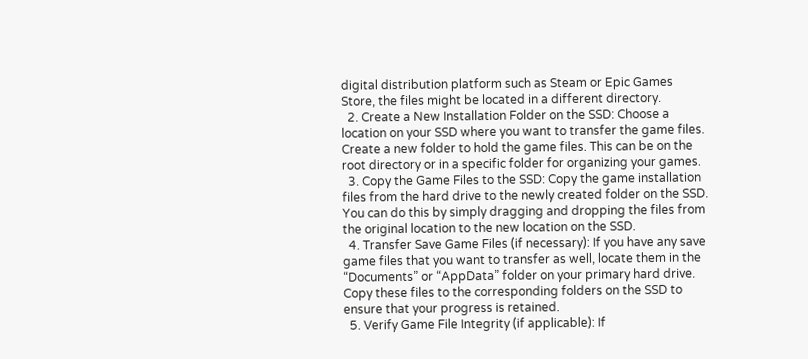digital distribution platform such as Steam or Epic Games Store, the files might be located in a different directory.
  2. Create a New Installation Folder on the SSD: Choose a location on your SSD where you want to transfer the game files. Create a new folder to hold the game files. This can be on the root directory or in a specific folder for organizing your games.
  3. Copy the Game Files to the SSD: Copy the game installation files from the hard drive to the newly created folder on the SSD. You can do this by simply dragging and dropping the files from the original location to the new location on the SSD.
  4. Transfer Save Game Files (if necessary): If you have any save game files that you want to transfer as well, locate them in the “Documents” or “AppData” folder on your primary hard drive. Copy these files to the corresponding folders on the SSD to ensure that your progress is retained.
  5. Verify Game File Integrity (if applicable): If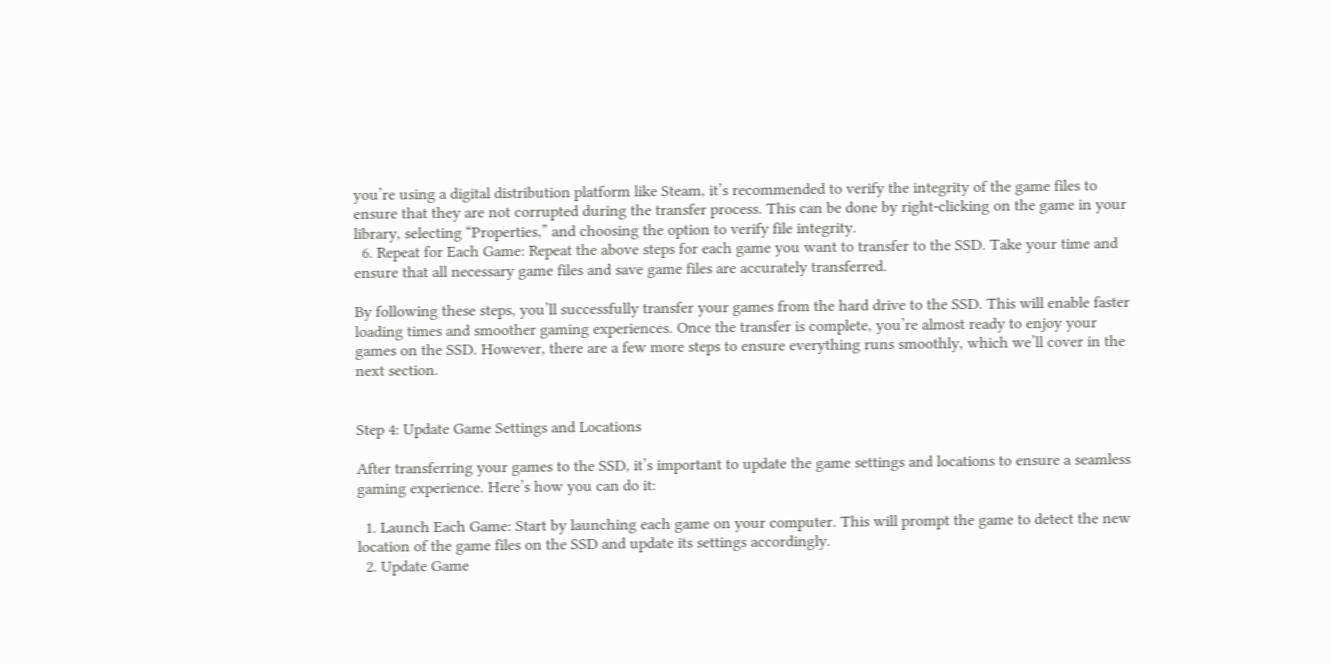you’re using a digital distribution platform like Steam, it’s recommended to verify the integrity of the game files to ensure that they are not corrupted during the transfer process. This can be done by right-clicking on the game in your library, selecting “Properties,” and choosing the option to verify file integrity.
  6. Repeat for Each Game: Repeat the above steps for each game you want to transfer to the SSD. Take your time and ensure that all necessary game files and save game files are accurately transferred.

By following these steps, you’ll successfully transfer your games from the hard drive to the SSD. This will enable faster loading times and smoother gaming experiences. Once the transfer is complete, you’re almost ready to enjoy your games on the SSD. However, there are a few more steps to ensure everything runs smoothly, which we’ll cover in the next section.


Step 4: Update Game Settings and Locations

After transferring your games to the SSD, it’s important to update the game settings and locations to ensure a seamless gaming experience. Here’s how you can do it:

  1. Launch Each Game: Start by launching each game on your computer. This will prompt the game to detect the new location of the game files on the SSD and update its settings accordingly.
  2. Update Game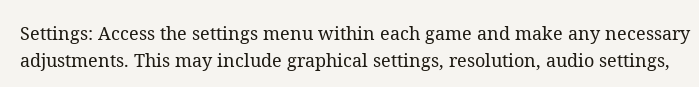Settings: Access the settings menu within each game and make any necessary adjustments. This may include graphical settings, resolution, audio settings,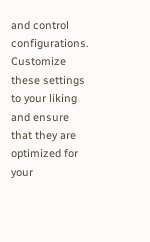and control configurations. Customize these settings to your liking and ensure that they are optimized for your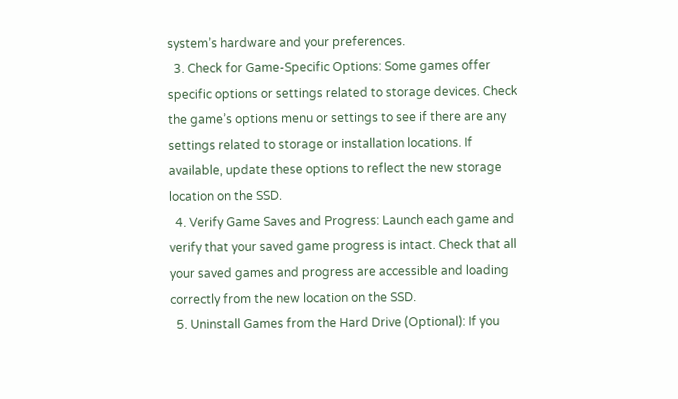system’s hardware and your preferences.
  3. Check for Game-Specific Options: Some games offer specific options or settings related to storage devices. Check the game’s options menu or settings to see if there are any settings related to storage or installation locations. If available, update these options to reflect the new storage location on the SSD.
  4. Verify Game Saves and Progress: Launch each game and verify that your saved game progress is intact. Check that all your saved games and progress are accessible and loading correctly from the new location on the SSD.
  5. Uninstall Games from the Hard Drive (Optional): If you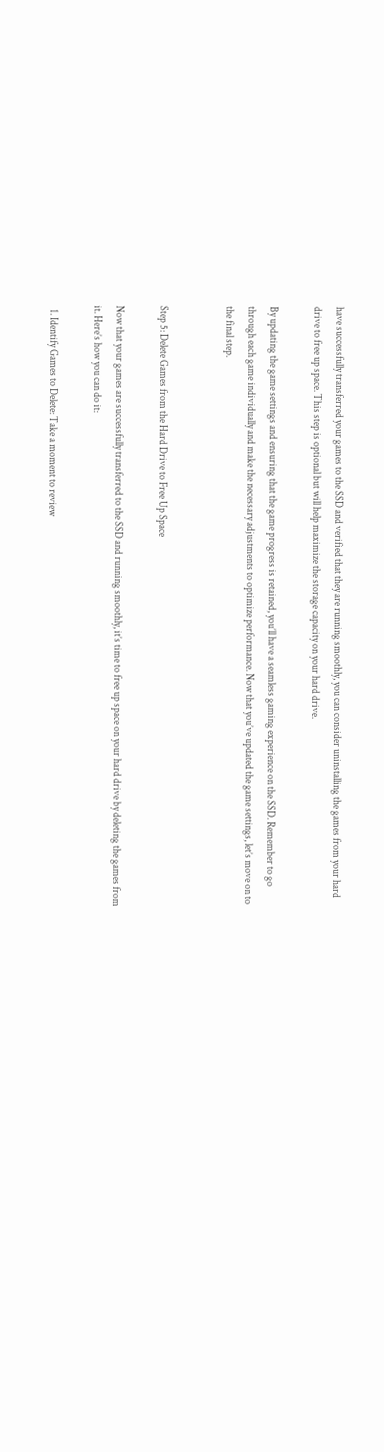have successfully transferred your games to the SSD and verified that they are running smoothly, you can consider uninstalling the games from your hard drive to free up space. This step is optional but will help maximize the storage capacity on your hard drive.

By updating the game settings and ensuring that the game progress is retained, you’ll have a seamless gaming experience on the SSD. Remember to go through each game individually and make the necessary adjustments to optimize performance. Now that you’ve updated the game settings, let’s move on to the final step.


Step 5: Delete Games from the Hard Drive to Free Up Space

Now that your games are successfully transferred to the SSD and running smoothly, it’s time to free up space on your hard drive by deleting the games from it. Here’s how you can do it:

  1. Identify Games to Delete: Take a moment to review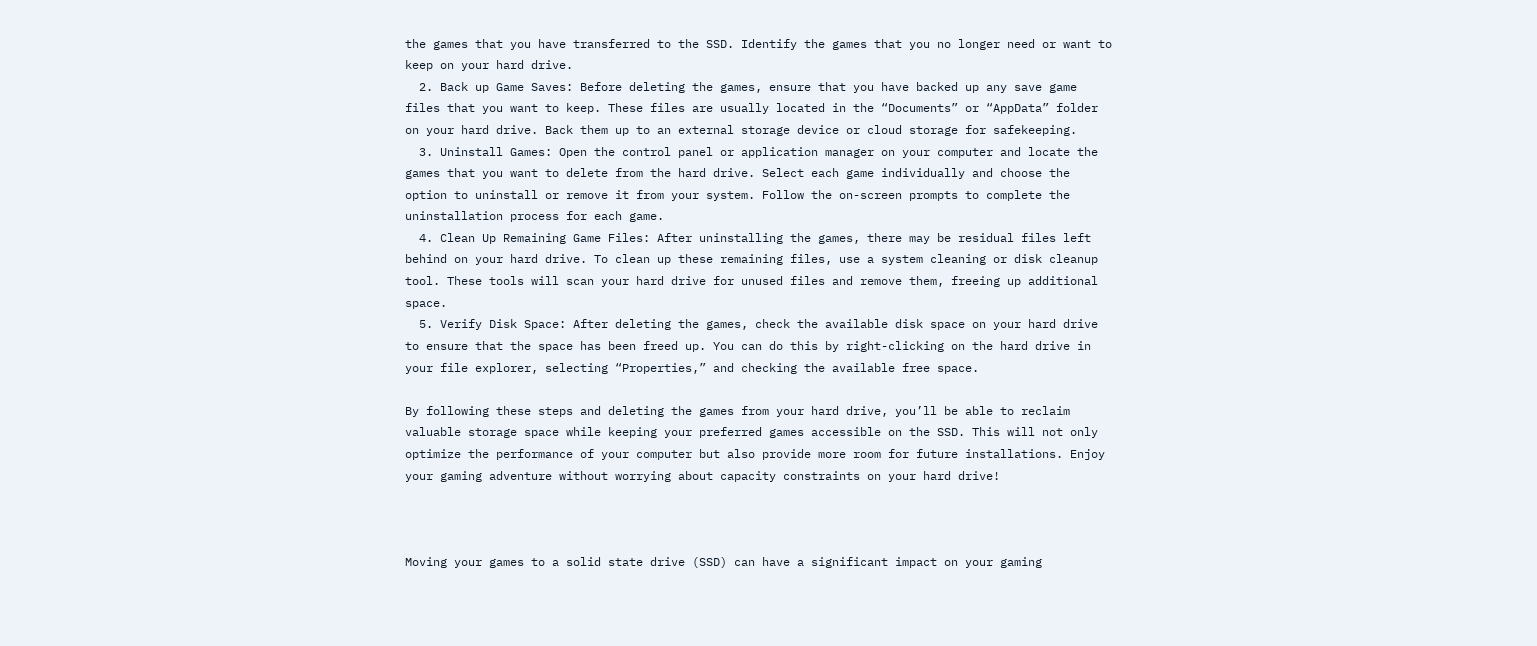the games that you have transferred to the SSD. Identify the games that you no longer need or want to keep on your hard drive.
  2. Back up Game Saves: Before deleting the games, ensure that you have backed up any save game files that you want to keep. These files are usually located in the “Documents” or “AppData” folder on your hard drive. Back them up to an external storage device or cloud storage for safekeeping.
  3. Uninstall Games: Open the control panel or application manager on your computer and locate the games that you want to delete from the hard drive. Select each game individually and choose the option to uninstall or remove it from your system. Follow the on-screen prompts to complete the uninstallation process for each game.
  4. Clean Up Remaining Game Files: After uninstalling the games, there may be residual files left behind on your hard drive. To clean up these remaining files, use a system cleaning or disk cleanup tool. These tools will scan your hard drive for unused files and remove them, freeing up additional space.
  5. Verify Disk Space: After deleting the games, check the available disk space on your hard drive to ensure that the space has been freed up. You can do this by right-clicking on the hard drive in your file explorer, selecting “Properties,” and checking the available free space.

By following these steps and deleting the games from your hard drive, you’ll be able to reclaim valuable storage space while keeping your preferred games accessible on the SSD. This will not only optimize the performance of your computer but also provide more room for future installations. Enjoy your gaming adventure without worrying about capacity constraints on your hard drive!



Moving your games to a solid state drive (SSD) can have a significant impact on your gaming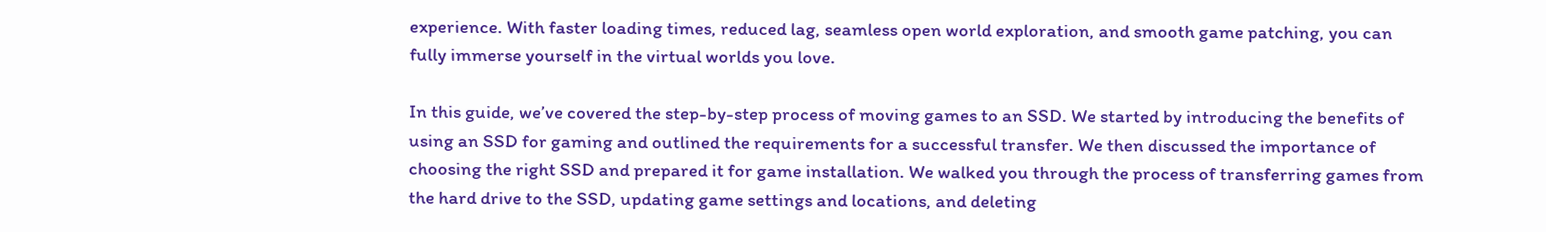experience. With faster loading times, reduced lag, seamless open world exploration, and smooth game patching, you can fully immerse yourself in the virtual worlds you love.

In this guide, we’ve covered the step-by-step process of moving games to an SSD. We started by introducing the benefits of using an SSD for gaming and outlined the requirements for a successful transfer. We then discussed the importance of choosing the right SSD and prepared it for game installation. We walked you through the process of transferring games from the hard drive to the SSD, updating game settings and locations, and deleting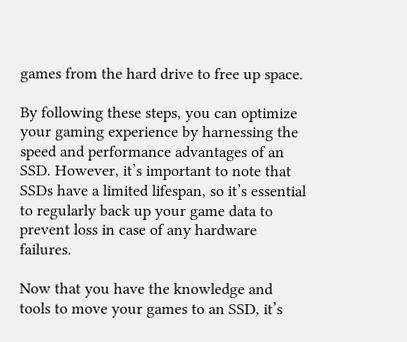games from the hard drive to free up space.

By following these steps, you can optimize your gaming experience by harnessing the speed and performance advantages of an SSD. However, it’s important to note that SSDs have a limited lifespan, so it’s essential to regularly back up your game data to prevent loss in case of any hardware failures.

Now that you have the knowledge and tools to move your games to an SSD, it’s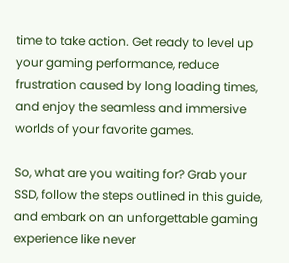time to take action. Get ready to level up your gaming performance, reduce frustration caused by long loading times, and enjoy the seamless and immersive worlds of your favorite games.

So, what are you waiting for? Grab your SSD, follow the steps outlined in this guide, and embark on an unforgettable gaming experience like never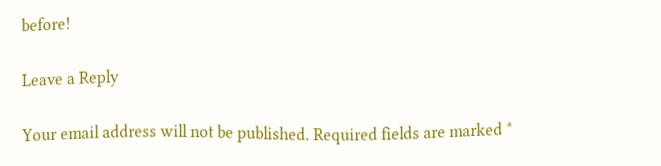before!

Leave a Reply

Your email address will not be published. Required fields are marked *